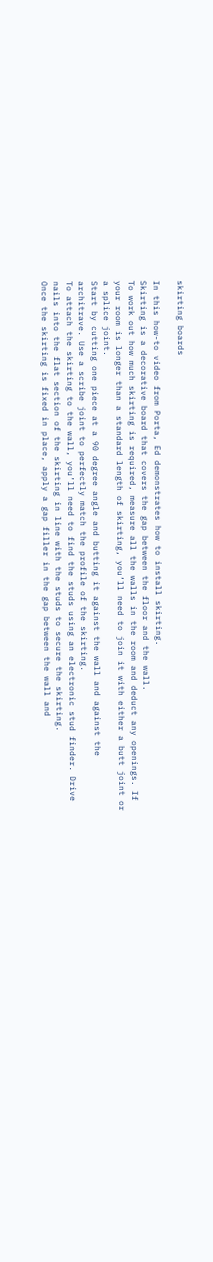skirting boards

In this how-to video from Porta, Ed demonstrates how to install skirting.
Skirting is a decorative board that covers the gap between the floor and the wall.
To work out how much skirting is required, measure all the walls in the room and deduct any openings. If your room is longer than a standard length of skirting, you’ll need to join it with either a butt joint or a splice joint.
Start by cutting one piece at a 90 degree angle and butting it against the wall and against the architrave. Use a scribe joint to perfectly match the profile of the skirting.
To attach the skirting to the wall, you’ll need to find the studs using an electronic stud finder. Drive nails into the flat section of the skirting in line with the studs to secure the skirting.
Once the skirting is fixed in place, apply a gap filler in the gap between the wall and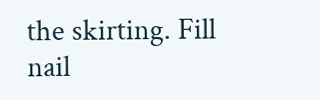the skirting. Fill nail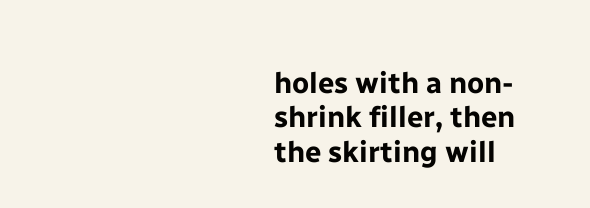holes with a non-shrink filler, then the skirting will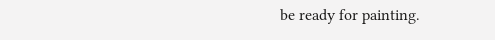be ready for painting.